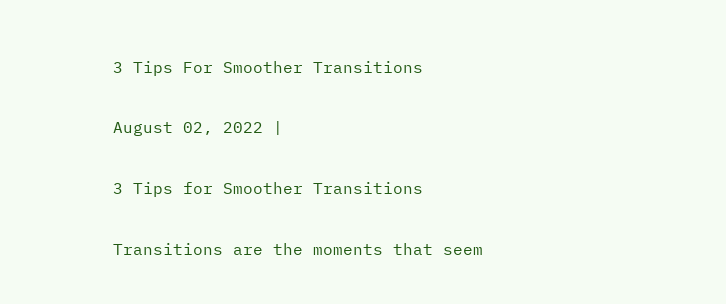3 Tips For Smoother Transitions

August 02, 2022 |

3 Tips for Smoother Transitions

Transitions are the moments that seem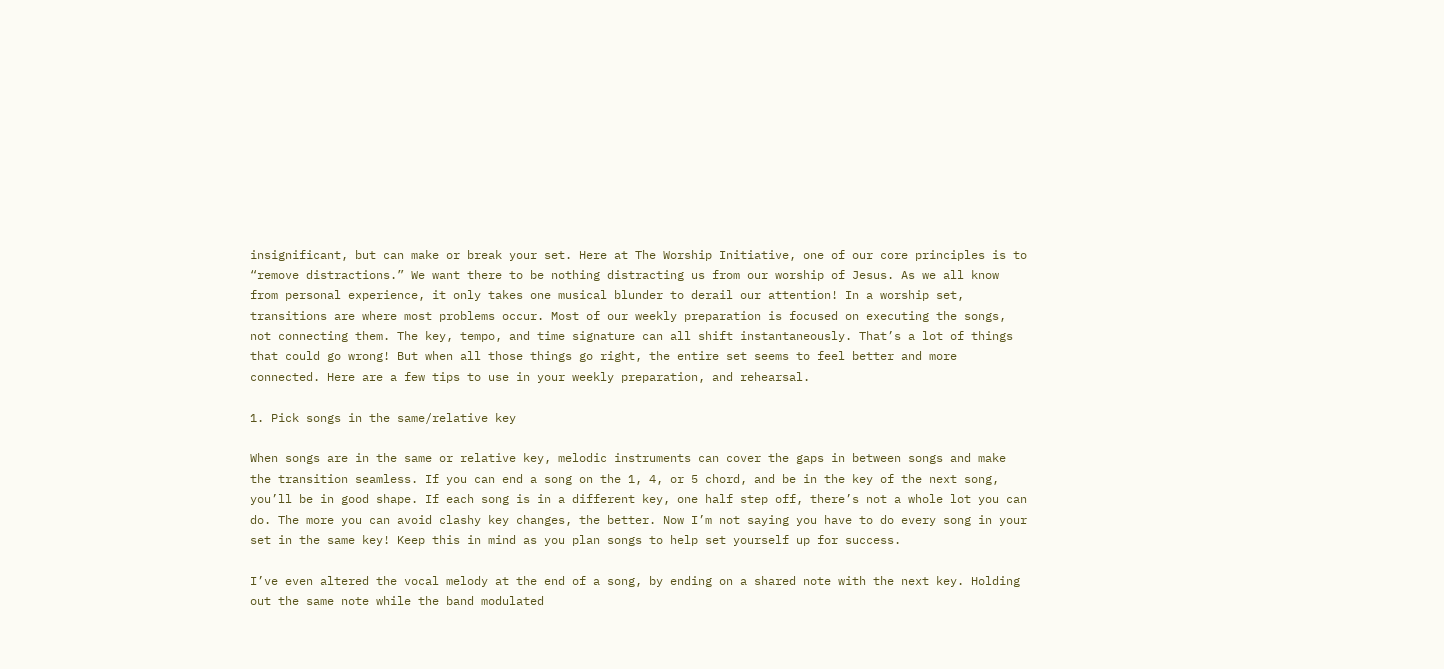insignificant, but can make or break your set. Here at The Worship Initiative, one of our core principles is to “remove distractions.” We want there to be nothing distracting us from our worship of Jesus. As we all know from personal experience, it only takes one musical blunder to derail our attention! In a worship set, transitions are where most problems occur. Most of our weekly preparation is focused on executing the songs, not connecting them. The key, tempo, and time signature can all shift instantaneously. That’s a lot of things that could go wrong! But when all those things go right, the entire set seems to feel better and more connected. Here are a few tips to use in your weekly preparation, and rehearsal.

1. Pick songs in the same/relative key

When songs are in the same or relative key, melodic instruments can cover the gaps in between songs and make the transition seamless. If you can end a song on the 1, 4, or 5 chord, and be in the key of the next song, you’ll be in good shape. If each song is in a different key, one half step off, there’s not a whole lot you can do. The more you can avoid clashy key changes, the better. Now I’m not saying you have to do every song in your set in the same key! Keep this in mind as you plan songs to help set yourself up for success.

I’ve even altered the vocal melody at the end of a song, by ending on a shared note with the next key. Holding out the same note while the band modulated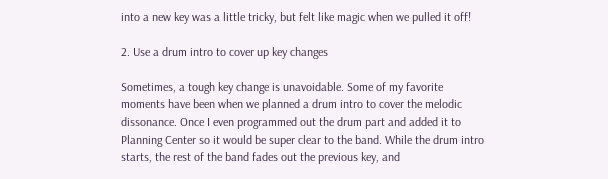into a new key was a little tricky, but felt like magic when we pulled it off!

2. Use a drum intro to cover up key changes

Sometimes, a tough key change is unavoidable. Some of my favorite moments have been when we planned a drum intro to cover the melodic dissonance. Once I even programmed out the drum part and added it to Planning Center so it would be super clear to the band. While the drum intro starts, the rest of the band fades out the previous key, and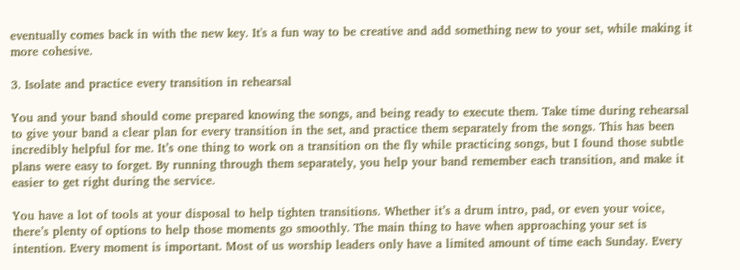eventually comes back in with the new key. It's a fun way to be creative and add something new to your set, while making it more cohesive.

3. Isolate and practice every transition in rehearsal

You and your band should come prepared knowing the songs, and being ready to execute them. Take time during rehearsal to give your band a clear plan for every transition in the set, and practice them separately from the songs. This has been incredibly helpful for me. It’s one thing to work on a transition on the fly while practicing songs, but I found those subtle plans were easy to forget. By running through them separately, you help your band remember each transition, and make it easier to get right during the service.

You have a lot of tools at your disposal to help tighten transitions. Whether it’s a drum intro, pad, or even your voice, there’s plenty of options to help those moments go smoothly. The main thing to have when approaching your set is intention. Every moment is important. Most of us worship leaders only have a limited amount of time each Sunday. Every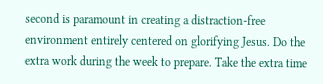second is paramount in creating a distraction-free environment entirely centered on glorifying Jesus. Do the extra work during the week to prepare. Take the extra time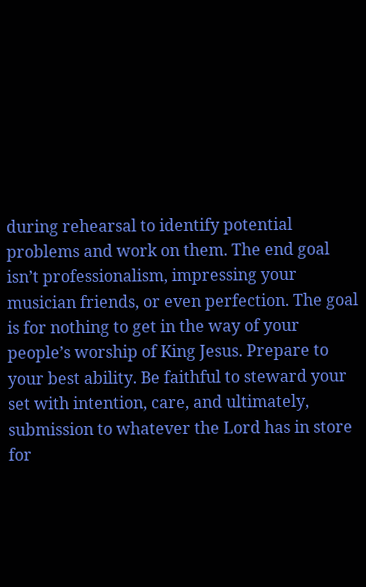during rehearsal to identify potential problems and work on them. The end goal isn’t professionalism, impressing your musician friends, or even perfection. The goal is for nothing to get in the way of your people’s worship of King Jesus. Prepare to your best ability. Be faithful to steward your set with intention, care, and ultimately, submission to whatever the Lord has in store for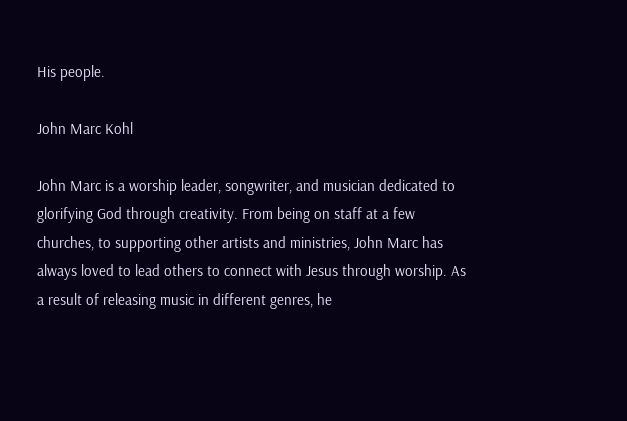His people.

John Marc Kohl

John Marc is a worship leader, songwriter, and musician dedicated to glorifying God through creativity. From being on staff at a few churches, to supporting other artists and ministries, John Marc has always loved to lead others to connect with Jesus through worship. As a result of releasing music in different genres, he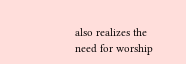also realizes the need for worship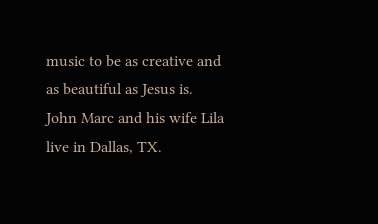music to be as creative and as beautiful as Jesus is. John Marc and his wife Lila live in Dallas, TX.